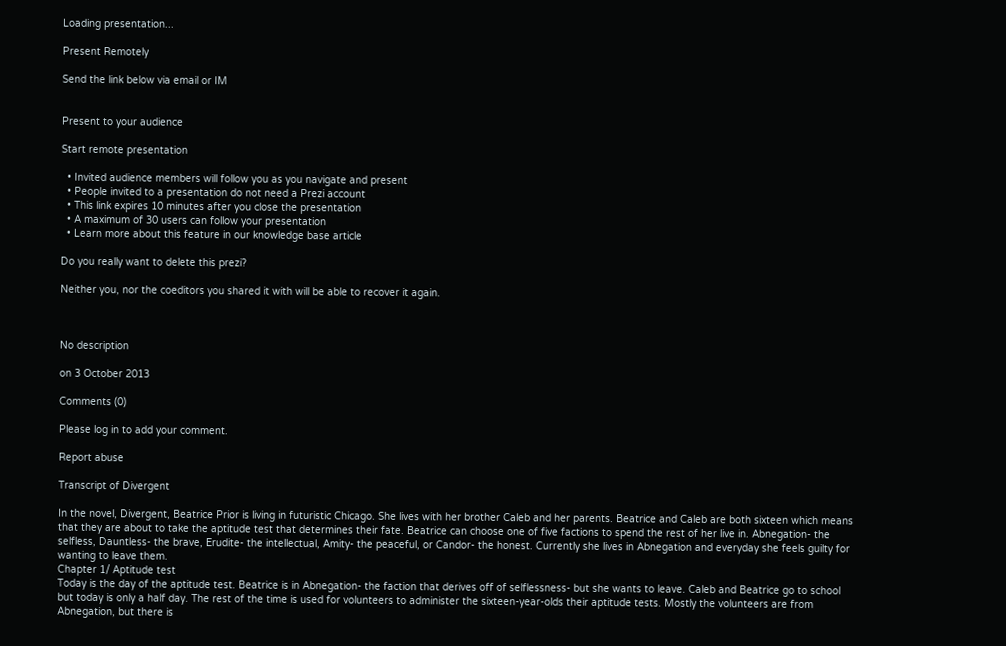Loading presentation...

Present Remotely

Send the link below via email or IM


Present to your audience

Start remote presentation

  • Invited audience members will follow you as you navigate and present
  • People invited to a presentation do not need a Prezi account
  • This link expires 10 minutes after you close the presentation
  • A maximum of 30 users can follow your presentation
  • Learn more about this feature in our knowledge base article

Do you really want to delete this prezi?

Neither you, nor the coeditors you shared it with will be able to recover it again.



No description

on 3 October 2013

Comments (0)

Please log in to add your comment.

Report abuse

Transcript of Divergent

In the novel, Divergent, Beatrice Prior is living in futuristic Chicago. She lives with her brother Caleb and her parents. Beatrice and Caleb are both sixteen which means that they are about to take the aptitude test that determines their fate. Beatrice can choose one of five factions to spend the rest of her live in. Abnegation- the selfless, Dauntless- the brave, Erudite- the intellectual, Amity- the peaceful, or Candor- the honest. Currently she lives in Abnegation and everyday she feels guilty for wanting to leave them.
Chapter 1/ Aptitude test
Today is the day of the aptitude test. Beatrice is in Abnegation- the faction that derives off of selflessness- but she wants to leave. Caleb and Beatrice go to school but today is only a half day. The rest of the time is used for volunteers to administer the sixteen-year-olds their aptitude tests. Mostly the volunteers are from Abnegation, but there is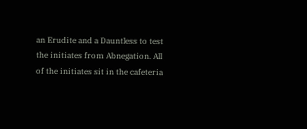an Erudite and a Dauntless to test the initiates from Abnegation. All of the initiates sit in the cafeteria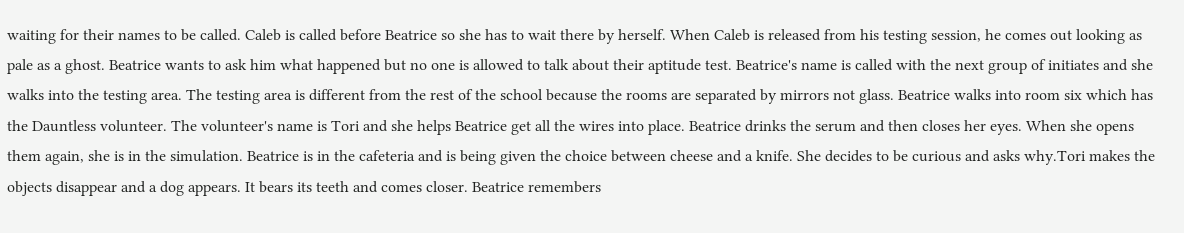waiting for their names to be called. Caleb is called before Beatrice so she has to wait there by herself. When Caleb is released from his testing session, he comes out looking as pale as a ghost. Beatrice wants to ask him what happened but no one is allowed to talk about their aptitude test. Beatrice's name is called with the next group of initiates and she walks into the testing area. The testing area is different from the rest of the school because the rooms are separated by mirrors not glass. Beatrice walks into room six which has the Dauntless volunteer. The volunteer's name is Tori and she helps Beatrice get all the wires into place. Beatrice drinks the serum and then closes her eyes. When she opens them again, she is in the simulation. Beatrice is in the cafeteria and is being given the choice between cheese and a knife. She decides to be curious and asks why.Tori makes the objects disappear and a dog appears. It bears its teeth and comes closer. Beatrice remembers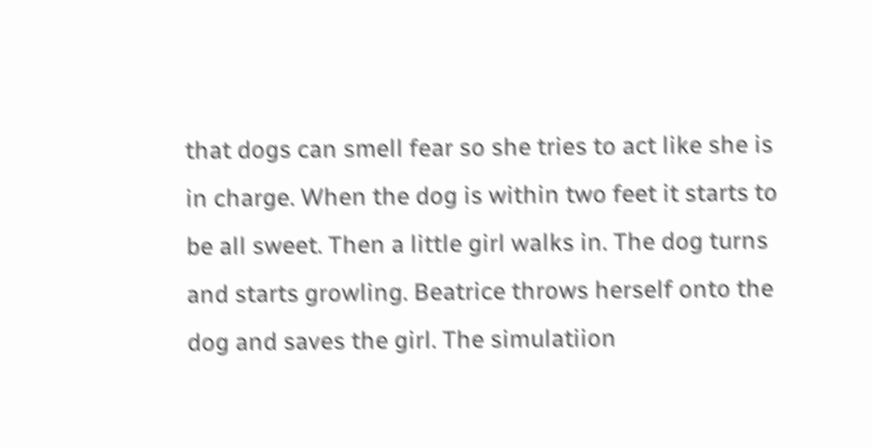that dogs can smell fear so she tries to act like she is in charge. When the dog is within two feet it starts to be all sweet. Then a little girl walks in. The dog turns and starts growling. Beatrice throws herself onto the dog and saves the girl. The simulatiion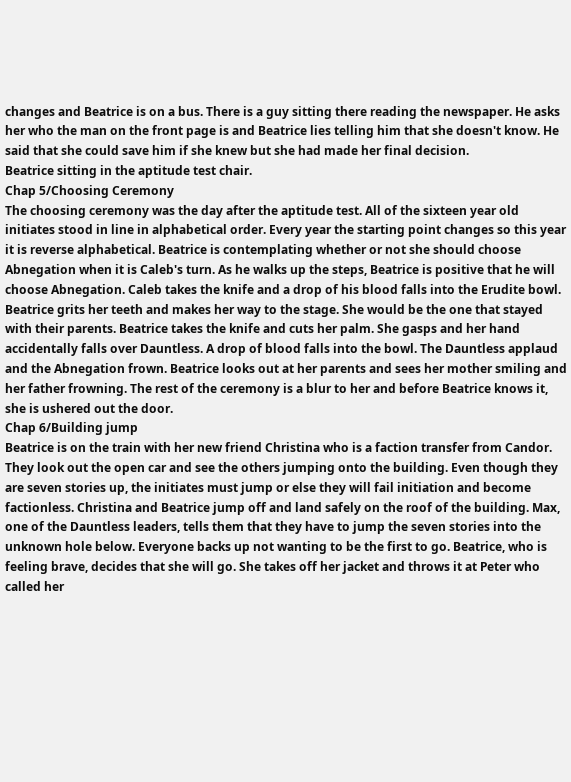changes and Beatrice is on a bus. There is a guy sitting there reading the newspaper. He asks her who the man on the front page is and Beatrice lies telling him that she doesn't know. He said that she could save him if she knew but she had made her final decision.
Beatrice sitting in the aptitude test chair.
Chap 5/Choosing Ceremony
The choosing ceremony was the day after the aptitude test. All of the sixteen year old initiates stood in line in alphabetical order. Every year the starting point changes so this year it is reverse alphabetical. Beatrice is contemplating whether or not she should choose Abnegation when it is Caleb's turn. As he walks up the steps, Beatrice is positive that he will choose Abnegation. Caleb takes the knife and a drop of his blood falls into the Erudite bowl. Beatrice grits her teeth and makes her way to the stage. She would be the one that stayed with their parents. Beatrice takes the knife and cuts her palm. She gasps and her hand accidentally falls over Dauntless. A drop of blood falls into the bowl. The Dauntless applaud and the Abnegation frown. Beatrice looks out at her parents and sees her mother smiling and her father frowning. The rest of the ceremony is a blur to her and before Beatrice knows it, she is ushered out the door.
Chap 6/Building jump
Beatrice is on the train with her new friend Christina who is a faction transfer from Candor. They look out the open car and see the others jumping onto the building. Even though they are seven stories up, the initiates must jump or else they will fail initiation and become factionless. Christina and Beatrice jump off and land safely on the roof of the building. Max, one of the Dauntless leaders, tells them that they have to jump the seven stories into the unknown hole below. Everyone backs up not wanting to be the first to go. Beatrice, who is feeling brave, decides that she will go. She takes off her jacket and throws it at Peter who called her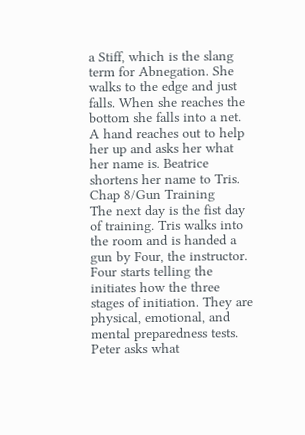a Stiff, which is the slang term for Abnegation. She walks to the edge and just falls. When she reaches the bottom she falls into a net. A hand reaches out to help her up and asks her what her name is. Beatrice shortens her name to Tris.
Chap 8/Gun Training
The next day is the fist day of training. Tris walks into the room and is handed a gun by Four, the instructor. Four starts telling the initiates how the three stages of initiation. They are physical, emotional, and mental preparedness tests. Peter asks what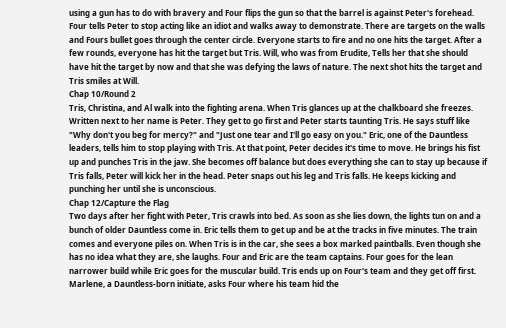using a gun has to do with bravery and Four flips the gun so that the barrel is against Peter's forehead. Four tells Peter to stop acting like an idiot and walks away to demonstrate. There are targets on the walls and Fours bullet goes through the center circle. Everyone starts to fire and no one hits the target. After a few rounds, everyone has hit the target but Tris. Will, who was from Erudite, Tells her that she should have hit the target by now and that she was defying the laws of nature. The next shot hits the target and Tris smiles at Will.
Chap 10/Round 2
Tris, Christina, and Al walk into the fighting arena. When Tris glances up at the chalkboard she freezes. Written next to her name is Peter. They get to go first and Peter starts taunting Tris. He says stuff like "Why don't you beg for mercy?" and "Just one tear and I'll go easy on you." Eric, one of the Dauntless leaders, tells him to stop playing with Tris. At that point, Peter decides it's time to move. He brings his fist up and punches Tris in the jaw. She becomes off balance but does everything she can to stay up because if Tris falls, Peter will kick her in the head. Peter snaps out his leg and Tris falls. He keeps kicking and punching her until she is unconscious.
Chap 12/Capture the Flag
Two days after her fight with Peter, Tris crawls into bed. As soon as she lies down, the lights tun on and a bunch of older Dauntless come in. Eric tells them to get up and be at the tracks in five minutes. The train comes and everyone piles on. When Tris is in the car, she sees a box marked paintballs. Even though she has no idea what they are, she laughs. Four and Eric are the team captains. Four goes for the lean narrower build while Eric goes for the muscular build. Tris ends up on Four's team and they get off first. Marlene, a Dauntless-born initiate, asks Four where his team hid the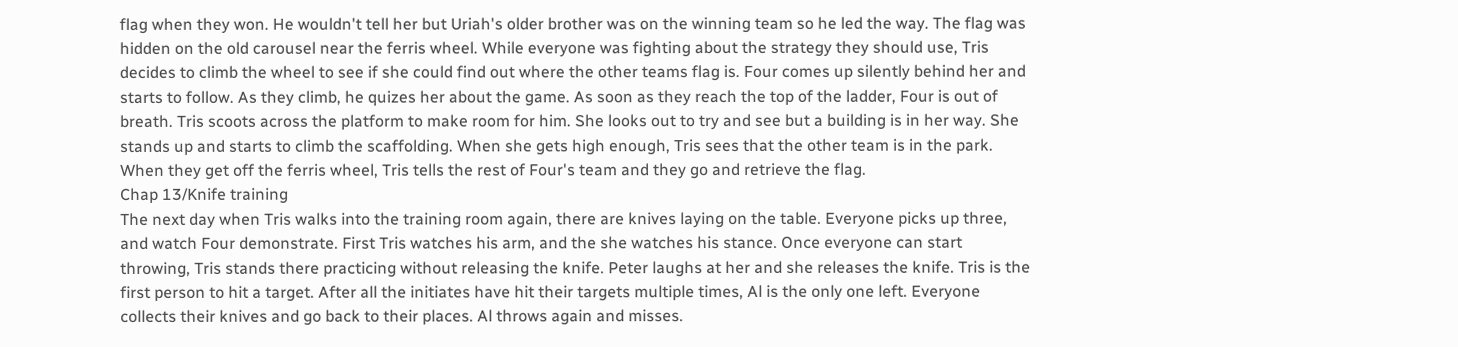flag when they won. He wouldn't tell her but Uriah's older brother was on the winning team so he led the way. The flag was hidden on the old carousel near the ferris wheel. While everyone was fighting about the strategy they should use, Tris decides to climb the wheel to see if she could find out where the other teams flag is. Four comes up silently behind her and starts to follow. As they climb, he quizes her about the game. As soon as they reach the top of the ladder, Four is out of breath. Tris scoots across the platform to make room for him. She looks out to try and see but a building is in her way. She stands up and starts to climb the scaffolding. When she gets high enough, Tris sees that the other team is in the park. When they get off the ferris wheel, Tris tells the rest of Four's team and they go and retrieve the flag.
Chap 13/Knife training
The next day when Tris walks into the training room again, there are knives laying on the table. Everyone picks up three, and watch Four demonstrate. First Tris watches his arm, and the she watches his stance. Once everyone can start throwing, Tris stands there practicing without releasing the knife. Peter laughs at her and she releases the knife. Tris is the first person to hit a target. After all the initiates have hit their targets multiple times, Al is the only one left. Everyone collects their knives and go back to their places. Al throws again and misses.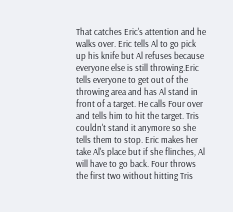That catches Eric's attention and he walks over. Eric tells Al to go pick up his knife but Al refuses because everyone else is still throwing.Eric tells everyone to get out of the throwing area and has Al stand in front of a target. He calls Four over and tells him to hit the target. Tris couldn't stand it anymore so she tells them to stop. Eric makes her take Al's place but if she flinches, Al will have to go back. Four throws the first two without hitting Tris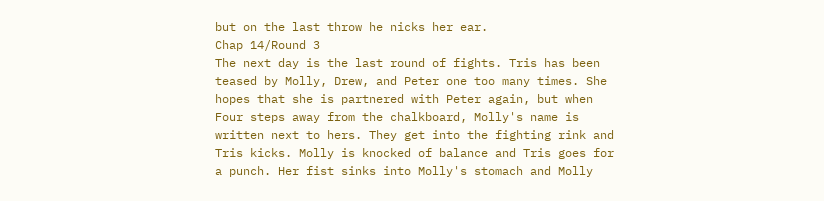but on the last throw he nicks her ear.
Chap 14/Round 3
The next day is the last round of fights. Tris has been teased by Molly, Drew, and Peter one too many times. She hopes that she is partnered with Peter again, but when Four steps away from the chalkboard, Molly's name is written next to hers. They get into the fighting rink and Tris kicks. Molly is knocked of balance and Tris goes for a punch. Her fist sinks into Molly's stomach and Molly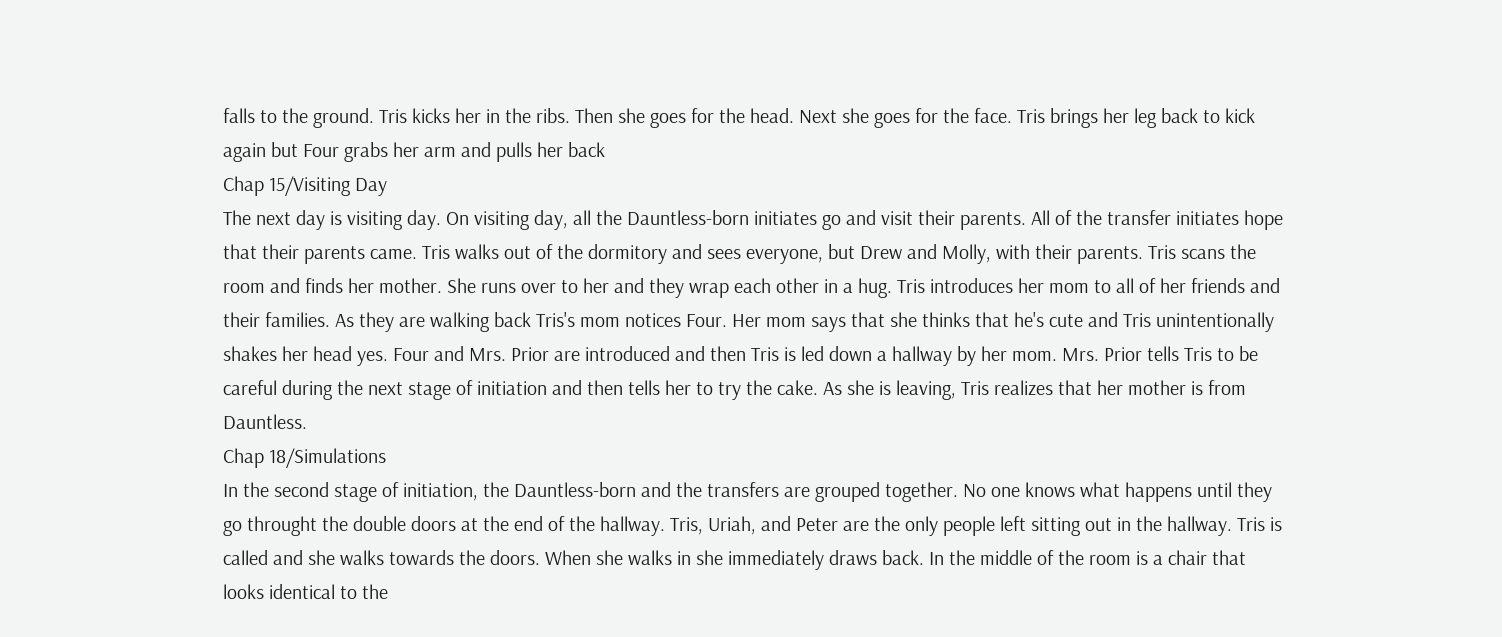falls to the ground. Tris kicks her in the ribs. Then she goes for the head. Next she goes for the face. Tris brings her leg back to kick again but Four grabs her arm and pulls her back
Chap 15/Visiting Day
The next day is visiting day. On visiting day, all the Dauntless-born initiates go and visit their parents. All of the transfer initiates hope that their parents came. Tris walks out of the dormitory and sees everyone, but Drew and Molly, with their parents. Tris scans the room and finds her mother. She runs over to her and they wrap each other in a hug. Tris introduces her mom to all of her friends and their families. As they are walking back Tris's mom notices Four. Her mom says that she thinks that he's cute and Tris unintentionally shakes her head yes. Four and Mrs. Prior are introduced and then Tris is led down a hallway by her mom. Mrs. Prior tells Tris to be careful during the next stage of initiation and then tells her to try the cake. As she is leaving, Tris realizes that her mother is from Dauntless.
Chap 18/Simulations
In the second stage of initiation, the Dauntless-born and the transfers are grouped together. No one knows what happens until they go throught the double doors at the end of the hallway. Tris, Uriah, and Peter are the only people left sitting out in the hallway. Tris is called and she walks towards the doors. When she walks in she immediately draws back. In the middle of the room is a chair that looks identical to the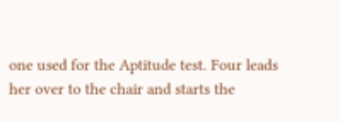one used for the Aptitude test. Four leads her over to the chair and starts the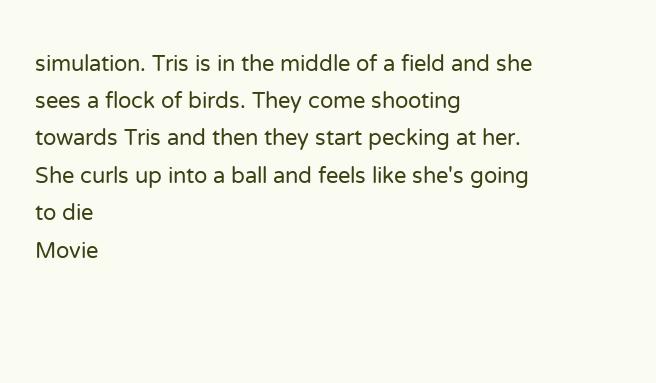simulation. Tris is in the middle of a field and she sees a flock of birds. They come shooting towards Tris and then they start pecking at her. She curls up into a ball and feels like she's going to die
Movie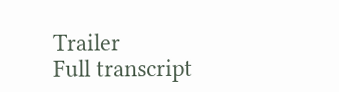Trailer
Full transcript